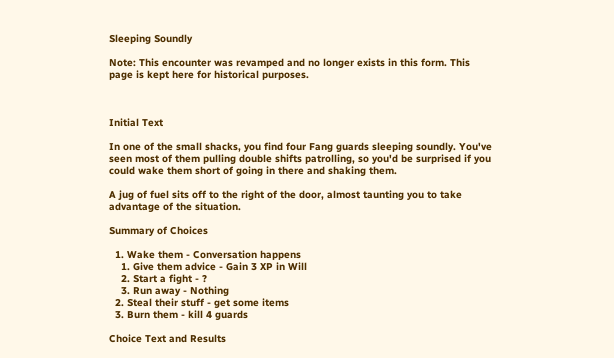Sleeping Soundly

Note: This encounter was revamped and no longer exists in this form. This page is kept here for historical purposes.



Initial Text

In one of the small shacks, you find four Fang guards sleeping soundly. You've seen most of them pulling double shifts patrolling, so you'd be surprised if you could wake them short of going in there and shaking them.

A jug of fuel sits off to the right of the door, almost taunting you to take advantage of the situation.

Summary of Choices

  1. Wake them - Conversation happens
    1. Give them advice - Gain 3 XP in Will
    2. Start a fight - ?
    3. Run away - Nothing
  2. Steal their stuff - get some items
  3. Burn them - kill 4 guards

Choice Text and Results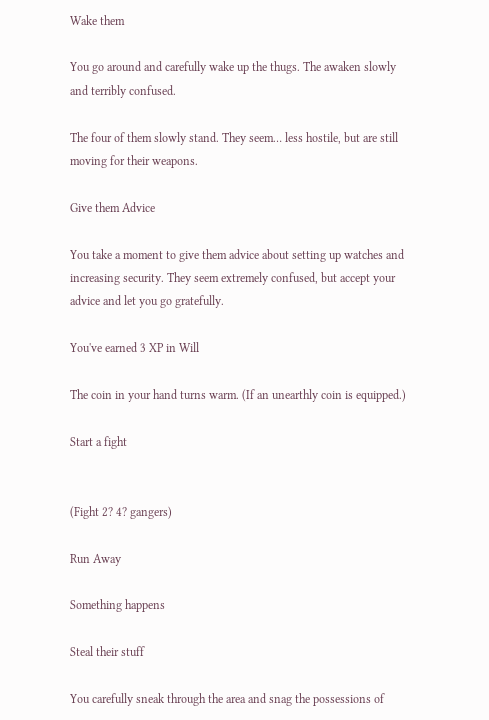Wake them

You go around and carefully wake up the thugs. The awaken slowly and terribly confused.

The four of them slowly stand. They seem… less hostile, but are still moving for their weapons.

Give them Advice

You take a moment to give them advice about setting up watches and increasing security. They seem extremely confused, but accept your advice and let you go gratefully.

You've earned 3 XP in Will

The coin in your hand turns warm. (If an unearthly coin is equipped.)

Start a fight


(Fight 2? 4? gangers)

Run Away

Something happens

Steal their stuff

You carefully sneak through the area and snag the possessions of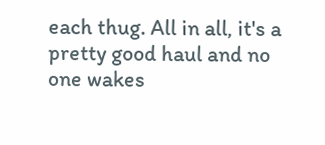each thug. All in all, it's a pretty good haul and no one wakes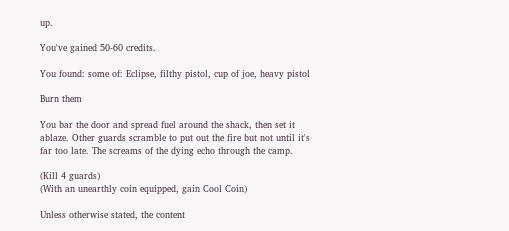up.

You've gained 50-60 credits.

You found: some of: Eclipse, filthy pistol, cup of joe, heavy pistol

Burn them

You bar the door and spread fuel around the shack, then set it ablaze. Other guards scramble to put out the fire but not until it's far too late. The screams of the dying echo through the camp.

(Kill 4 guards)
(With an unearthly coin equipped, gain Cool Coin)

Unless otherwise stated, the content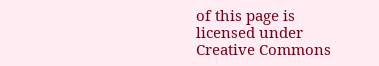of this page is licensed under Creative Commons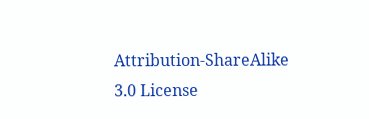Attribution-ShareAlike 3.0 License